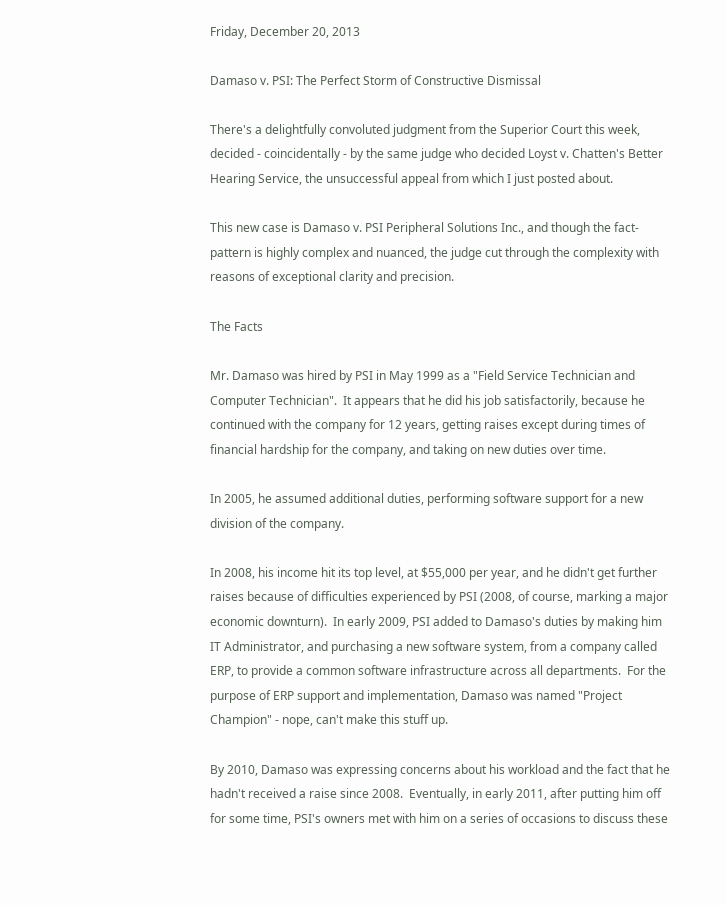Friday, December 20, 2013

Damaso v. PSI: The Perfect Storm of Constructive Dismissal

There's a delightfully convoluted judgment from the Superior Court this week, decided - coincidentally - by the same judge who decided Loyst v. Chatten's Better Hearing Service, the unsuccessful appeal from which I just posted about.

This new case is Damaso v. PSI Peripheral Solutions Inc., and though the fact-pattern is highly complex and nuanced, the judge cut through the complexity with reasons of exceptional clarity and precision.

The Facts

Mr. Damaso was hired by PSI in May 1999 as a "Field Service Technician and Computer Technician".  It appears that he did his job satisfactorily, because he continued with the company for 12 years, getting raises except during times of financial hardship for the company, and taking on new duties over time.

In 2005, he assumed additional duties, performing software support for a new division of the company.

In 2008, his income hit its top level, at $55,000 per year, and he didn't get further raises because of difficulties experienced by PSI (2008, of course, marking a major economic downturn).  In early 2009, PSI added to Damaso's duties by making him IT Administrator, and purchasing a new software system, from a company called ERP, to provide a common software infrastructure across all departments.  For the purpose of ERP support and implementation, Damaso was named "Project Champion" - nope, can't make this stuff up.

By 2010, Damaso was expressing concerns about his workload and the fact that he hadn't received a raise since 2008.  Eventually, in early 2011, after putting him off for some time, PSI's owners met with him on a series of occasions to discuss these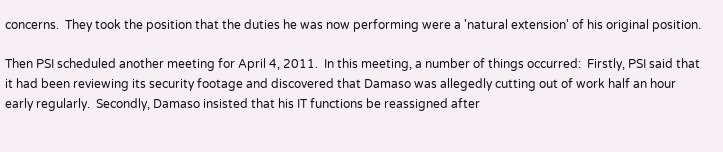concerns.  They took the position that the duties he was now performing were a 'natural extension' of his original position.

Then PSI scheduled another meeting for April 4, 2011.  In this meeting, a number of things occurred:  Firstly, PSI said that it had been reviewing its security footage and discovered that Damaso was allegedly cutting out of work half an hour early regularly.  Secondly, Damaso insisted that his IT functions be reassigned after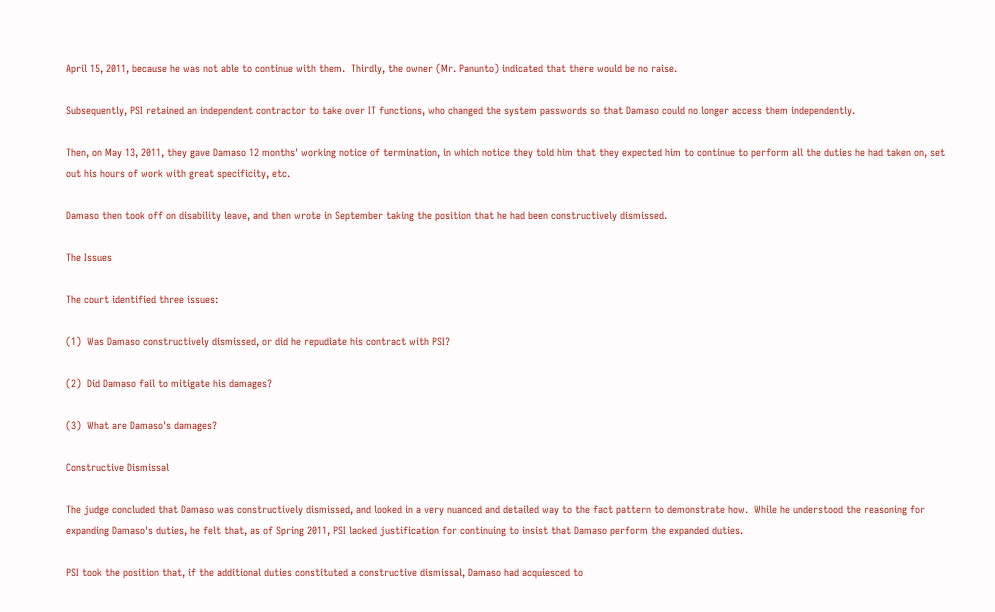April 15, 2011, because he was not able to continue with them.  Thirdly, the owner (Mr. Panunto) indicated that there would be no raise.

Subsequently, PSI retained an independent contractor to take over IT functions, who changed the system passwords so that Damaso could no longer access them independently.

Then, on May 13, 2011, they gave Damaso 12 months' working notice of termination, in which notice they told him that they expected him to continue to perform all the duties he had taken on, set out his hours of work with great specificity, etc.

Damaso then took off on disability leave, and then wrote in September taking the position that he had been constructively dismissed.

The Issues

The court identified three issues:

(1)  Was Damaso constructively dismissed, or did he repudiate his contract with PSI?

(2)  Did Damaso fail to mitigate his damages?

(3)  What are Damaso's damages?

Constructive Dismissal

The judge concluded that Damaso was constructively dismissed, and looked in a very nuanced and detailed way to the fact pattern to demonstrate how.  While he understood the reasoning for expanding Damaso's duties, he felt that, as of Spring 2011, PSI lacked justification for continuing to insist that Damaso perform the expanded duties.

PSI took the position that, if the additional duties constituted a constructive dismissal, Damaso had acquiesced to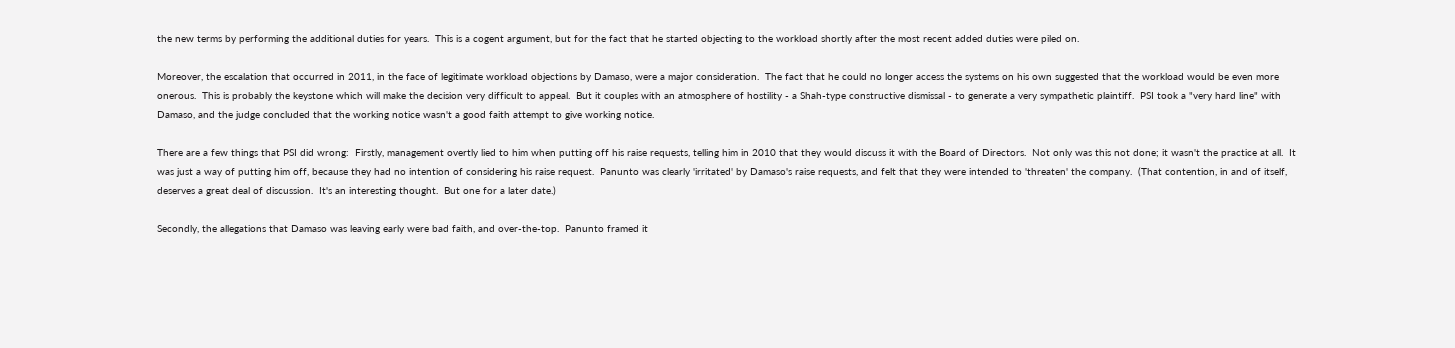the new terms by performing the additional duties for years.  This is a cogent argument, but for the fact that he started objecting to the workload shortly after the most recent added duties were piled on.

Moreover, the escalation that occurred in 2011, in the face of legitimate workload objections by Damaso, were a major consideration.  The fact that he could no longer access the systems on his own suggested that the workload would be even more onerous.  This is probably the keystone which will make the decision very difficult to appeal.  But it couples with an atmosphere of hostility - a Shah-type constructive dismissal - to generate a very sympathetic plaintiff.  PSI took a "very hard line" with Damaso, and the judge concluded that the working notice wasn't a good faith attempt to give working notice.

There are a few things that PSI did wrong:  Firstly, management overtly lied to him when putting off his raise requests, telling him in 2010 that they would discuss it with the Board of Directors.  Not only was this not done; it wasn't the practice at all.  It was just a way of putting him off, because they had no intention of considering his raise request.  Panunto was clearly 'irritated' by Damaso's raise requests, and felt that they were intended to 'threaten' the company.  (That contention, in and of itself, deserves a great deal of discussion.  It's an interesting thought.  But one for a later date.)

Secondly, the allegations that Damaso was leaving early were bad faith, and over-the-top.  Panunto framed it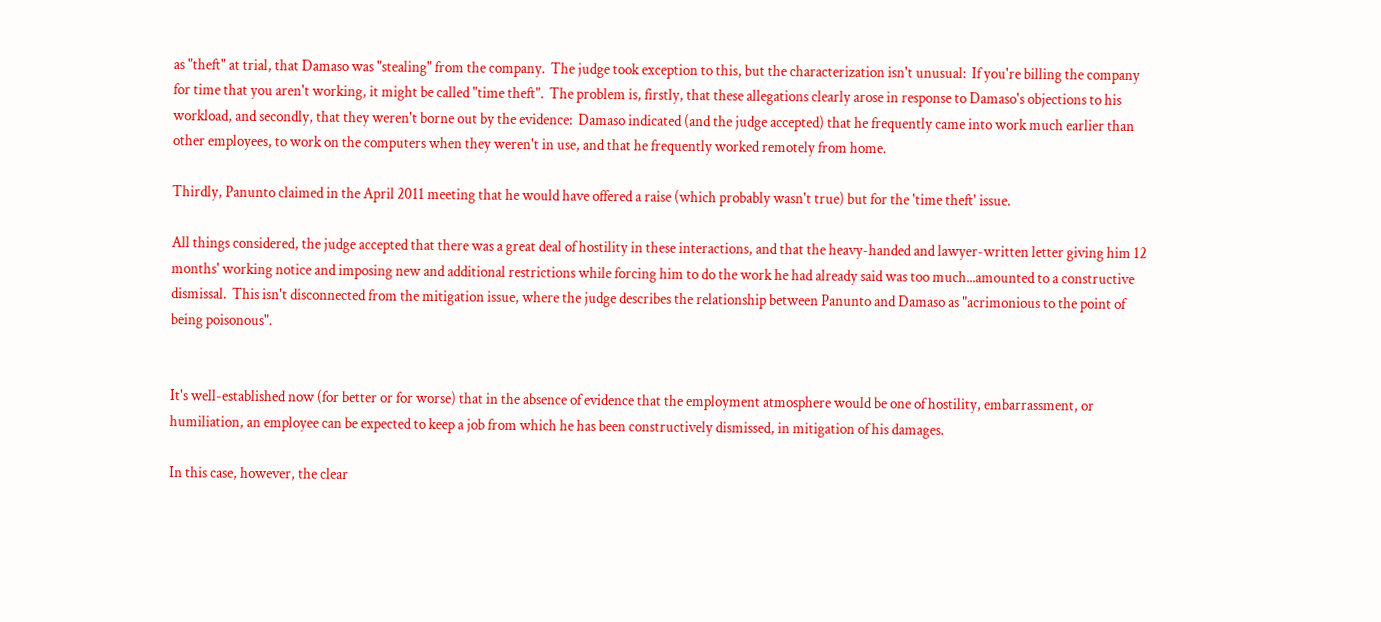as "theft" at trial, that Damaso was "stealing" from the company.  The judge took exception to this, but the characterization isn't unusual:  If you're billing the company for time that you aren't working, it might be called "time theft".  The problem is, firstly, that these allegations clearly arose in response to Damaso's objections to his workload, and secondly, that they weren't borne out by the evidence:  Damaso indicated (and the judge accepted) that he frequently came into work much earlier than other employees, to work on the computers when they weren't in use, and that he frequently worked remotely from home.

Thirdly, Panunto claimed in the April 2011 meeting that he would have offered a raise (which probably wasn't true) but for the 'time theft' issue.

All things considered, the judge accepted that there was a great deal of hostility in these interactions, and that the heavy-handed and lawyer-written letter giving him 12 months' working notice and imposing new and additional restrictions while forcing him to do the work he had already said was too much...amounted to a constructive dismissal.  This isn't disconnected from the mitigation issue, where the judge describes the relationship between Panunto and Damaso as "acrimonious to the point of being poisonous".


It's well-established now (for better or for worse) that in the absence of evidence that the employment atmosphere would be one of hostility, embarrassment, or humiliation, an employee can be expected to keep a job from which he has been constructively dismissed, in mitigation of his damages.

In this case, however, the clear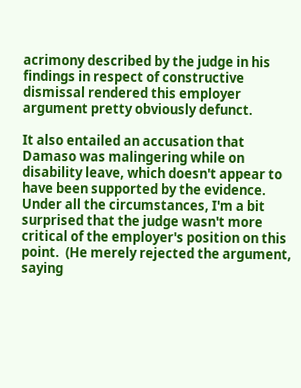acrimony described by the judge in his findings in respect of constructive dismissal rendered this employer argument pretty obviously defunct.

It also entailed an accusation that Damaso was malingering while on disability leave, which doesn't appear to have been supported by the evidence.  Under all the circumstances, I'm a bit surprised that the judge wasn't more critical of the employer's position on this point.  (He merely rejected the argument, saying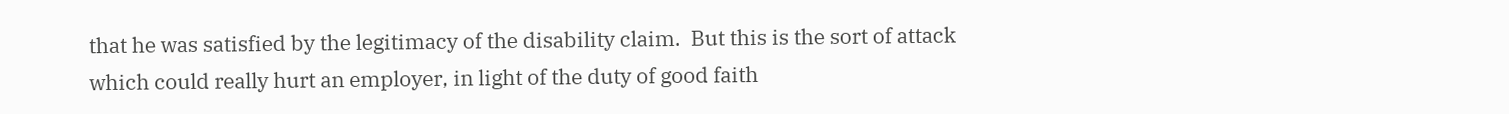that he was satisfied by the legitimacy of the disability claim.  But this is the sort of attack which could really hurt an employer, in light of the duty of good faith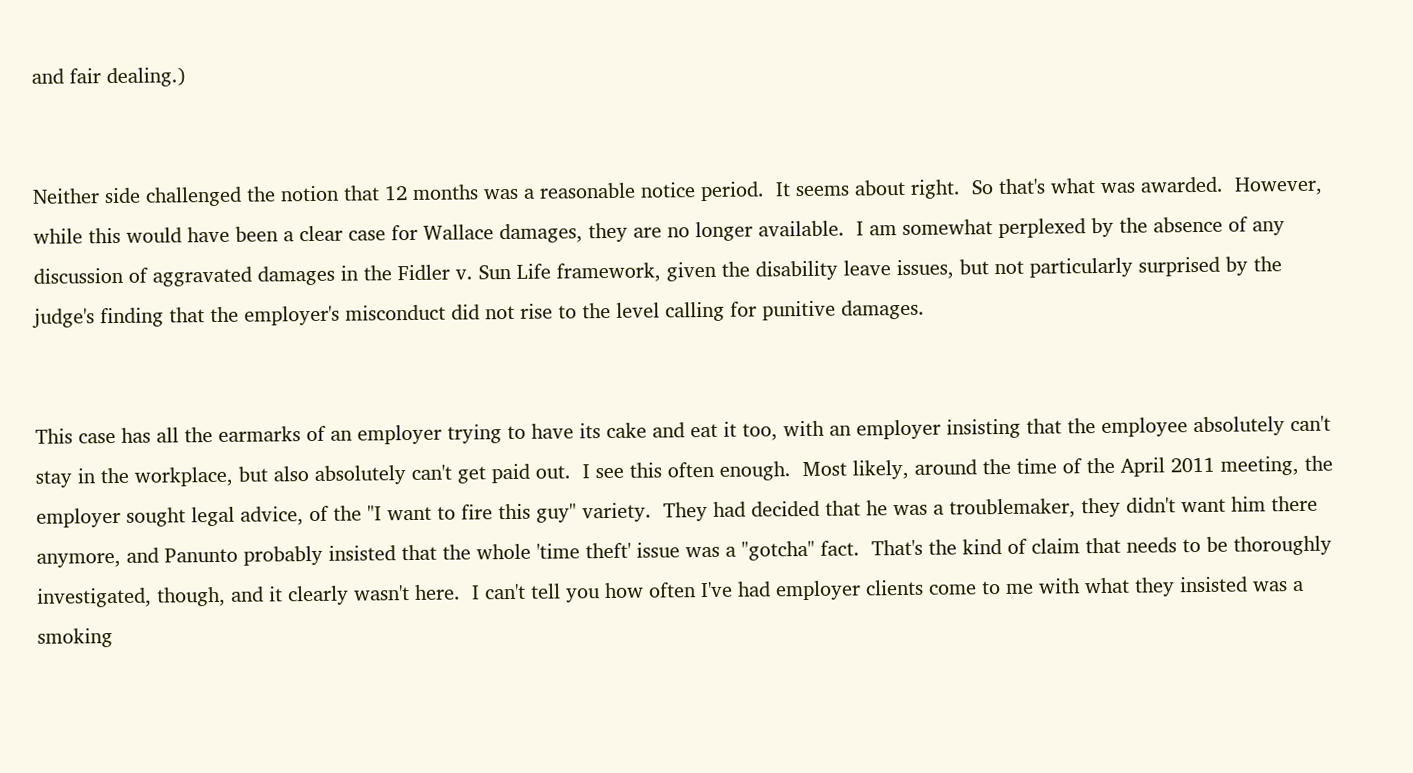and fair dealing.)


Neither side challenged the notion that 12 months was a reasonable notice period.  It seems about right.  So that's what was awarded.  However, while this would have been a clear case for Wallace damages, they are no longer available.  I am somewhat perplexed by the absence of any discussion of aggravated damages in the Fidler v. Sun Life framework, given the disability leave issues, but not particularly surprised by the judge's finding that the employer's misconduct did not rise to the level calling for punitive damages.


This case has all the earmarks of an employer trying to have its cake and eat it too, with an employer insisting that the employee absolutely can't stay in the workplace, but also absolutely can't get paid out.  I see this often enough.  Most likely, around the time of the April 2011 meeting, the employer sought legal advice, of the "I want to fire this guy" variety.  They had decided that he was a troublemaker, they didn't want him there anymore, and Panunto probably insisted that the whole 'time theft' issue was a "gotcha" fact.  That's the kind of claim that needs to be thoroughly investigated, though, and it clearly wasn't here.  I can't tell you how often I've had employer clients come to me with what they insisted was a smoking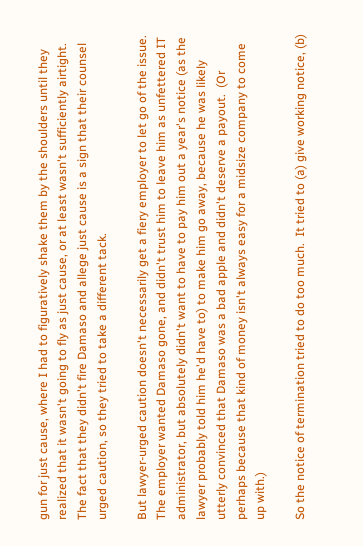gun for just cause, where I had to figuratively shake them by the shoulders until they realized that it wasn't going to fly as just cause, or at least wasn't sufficiently airtight.  The fact that they didn't fire Damaso and allege just cause is a sign that their counsel urged caution, so they tried to take a different tack.

But lawyer-urged caution doesn't necessarily get a fiery employer to let go of the issue.  The employer wanted Damaso gone, and didn't trust him to leave him as unfettered IT administrator, but absolutely didn't want to have to pay him out a year's notice (as the lawyer probably told him he'd have to) to make him go away, because he was likely utterly convinced that Damaso was a bad apple and didn't deserve a payout.  (Or perhaps because that kind of money isn't always easy for a midsize company to come up with.)

So the notice of termination tried to do too much.  It tried to (a) give working notice, (b)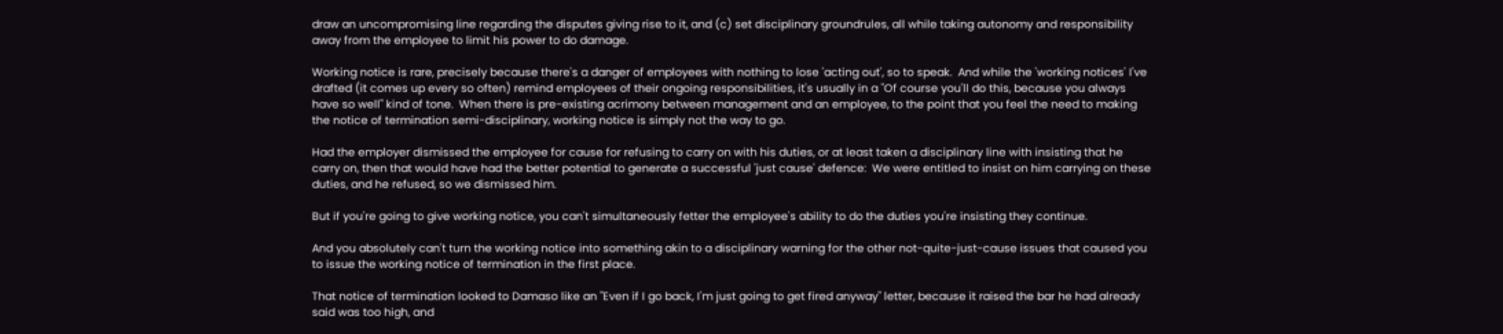draw an uncompromising line regarding the disputes giving rise to it, and (c) set disciplinary groundrules, all while taking autonomy and responsibility away from the employee to limit his power to do damage.

Working notice is rare, precisely because there's a danger of employees with nothing to lose 'acting out', so to speak.  And while the 'working notices' I've drafted (it comes up every so often) remind employees of their ongoing responsibilities, it's usually in a "Of course you'll do this, because you always have so well" kind of tone.  When there is pre-existing acrimony between management and an employee, to the point that you feel the need to making the notice of termination semi-disciplinary, working notice is simply not the way to go.

Had the employer dismissed the employee for cause for refusing to carry on with his duties, or at least taken a disciplinary line with insisting that he carry on, then that would have had the better potential to generate a successful 'just cause' defence:  We were entitled to insist on him carrying on these duties, and he refused, so we dismissed him.

But if you're going to give working notice, you can't simultaneously fetter the employee's ability to do the duties you're insisting they continue.

And you absolutely can't turn the working notice into something akin to a disciplinary warning for the other not-quite-just-cause issues that caused you to issue the working notice of termination in the first place.

That notice of termination looked to Damaso like an "Even if I go back, I'm just going to get fired anyway" letter, because it raised the bar he had already said was too high, and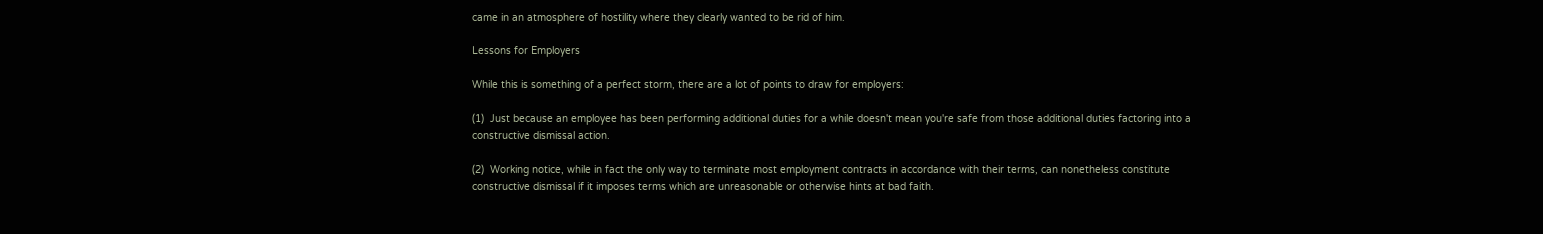came in an atmosphere of hostility where they clearly wanted to be rid of him.

Lessons for Employers

While this is something of a perfect storm, there are a lot of points to draw for employers:

(1)  Just because an employee has been performing additional duties for a while doesn't mean you're safe from those additional duties factoring into a constructive dismissal action.

(2)  Working notice, while in fact the only way to terminate most employment contracts in accordance with their terms, can nonetheless constitute constructive dismissal if it imposes terms which are unreasonable or otherwise hints at bad faith.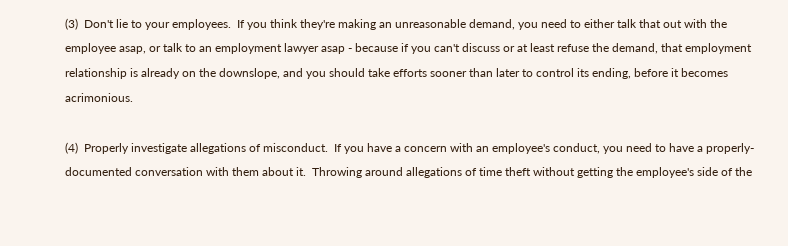(3)  Don't lie to your employees.  If you think they're making an unreasonable demand, you need to either talk that out with the employee asap, or talk to an employment lawyer asap - because if you can't discuss or at least refuse the demand, that employment relationship is already on the downslope, and you should take efforts sooner than later to control its ending, before it becomes acrimonious.

(4)  Properly investigate allegations of misconduct.  If you have a concern with an employee's conduct, you need to have a properly-documented conversation with them about it.  Throwing around allegations of time theft without getting the employee's side of the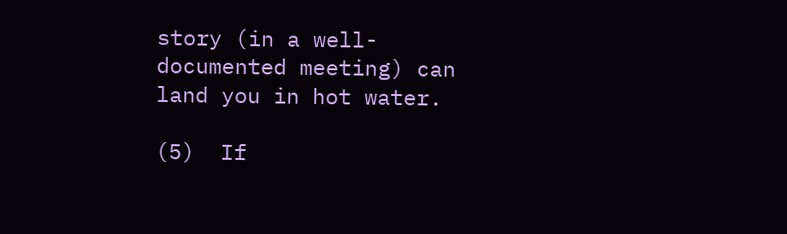story (in a well-documented meeting) can land you in hot water.

(5)  If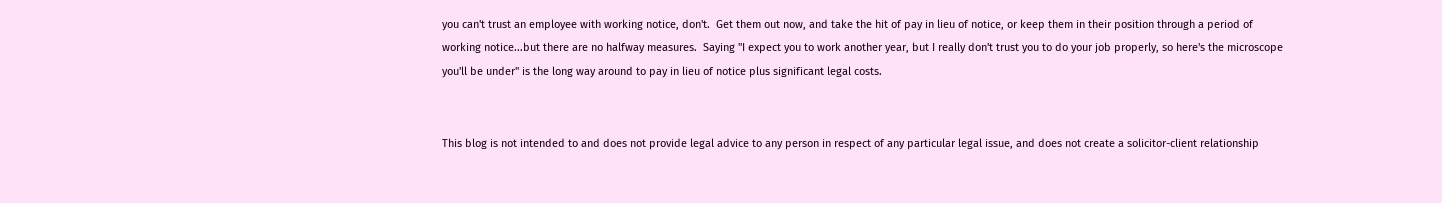you can't trust an employee with working notice, don't.  Get them out now, and take the hit of pay in lieu of notice, or keep them in their position through a period of working notice...but there are no halfway measures.  Saying "I expect you to work another year, but I really don't trust you to do your job properly, so here's the microscope you'll be under" is the long way around to pay in lieu of notice plus significant legal costs.


This blog is not intended to and does not provide legal advice to any person in respect of any particular legal issue, and does not create a solicitor-client relationship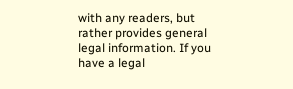with any readers, but rather provides general legal information. If you have a legal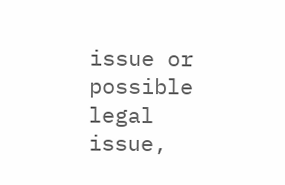issue or possible legal issue,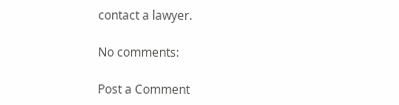contact a lawyer.

No comments:

Post a Comment